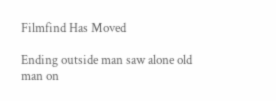Filmfind Has Moved

Ending outside man saw alone old man on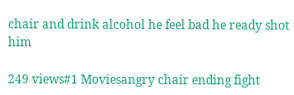chair and drink alcohol he feel bad he ready shot him

249 views#1 Moviesangry chair ending fight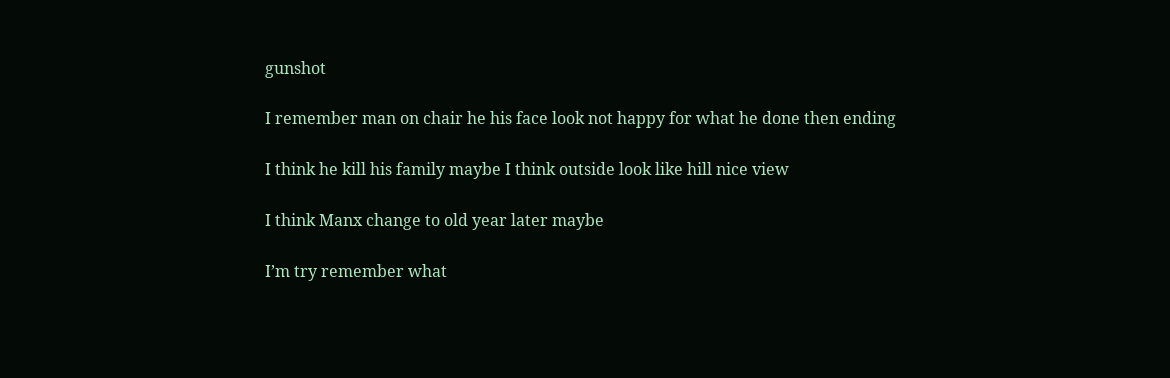gunshot

I remember man on chair he his face look not happy for what he done then ending

I think he kill his family maybe I think outside look like hill nice view

I think Manx change to old year later maybe

I’m try remember what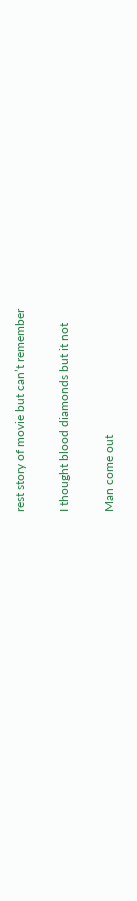rest story of movie but can’t remember

I thought blood diamonds but it not

Man come out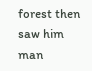forest then saw him man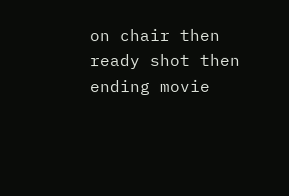on chair then ready shot then ending movie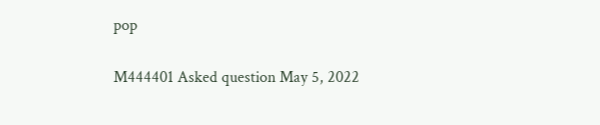pop

M444401 Asked question May 5, 2022